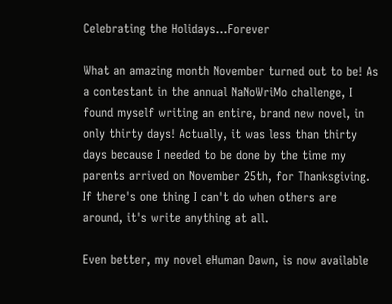Celebrating the Holidays...Forever

What an amazing month November turned out to be! As a contestant in the annual NaNoWriMo challenge, I found myself writing an entire, brand new novel, in only thirty days! Actually, it was less than thirty days because I needed to be done by the time my parents arrived on November 25th, for Thanksgiving. If there's one thing I can't do when others are around, it's write anything at all.

Even better, my novel eHuman Dawn, is now available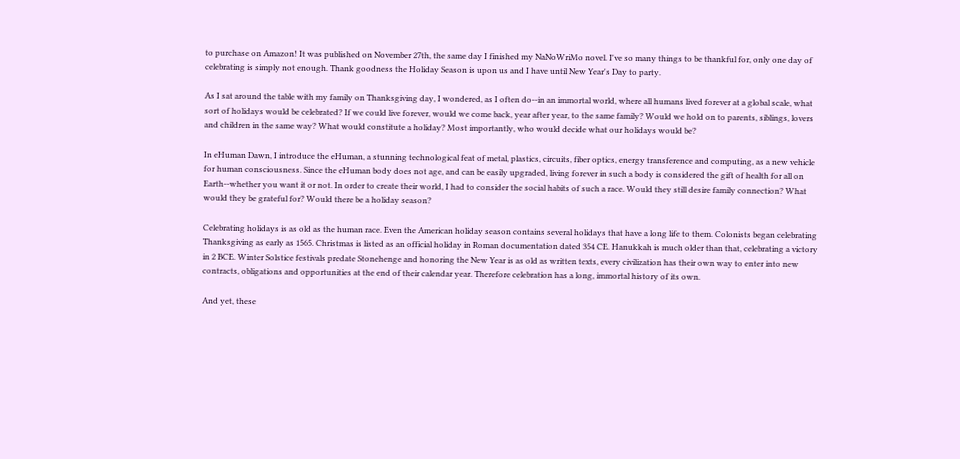to purchase on Amazon! It was published on November 27th, the same day I finished my NaNoWriMo novel. I've so many things to be thankful for, only one day of celebrating is simply not enough. Thank goodness the Holiday Season is upon us and I have until New Year's Day to party.

As I sat around the table with my family on Thanksgiving day, I wondered, as I often do--in an immortal world, where all humans lived forever at a global scale, what sort of holidays would be celebrated? If we could live forever, would we come back, year after year, to the same family? Would we hold on to parents, siblings, lovers and children in the same way? What would constitute a holiday? Most importantly, who would decide what our holidays would be?

In eHuman Dawn, I introduce the eHuman, a stunning technological feat of metal, plastics, circuits, fiber optics, energy transference and computing, as a new vehicle for human consciousness. Since the eHuman body does not age, and can be easily upgraded, living forever in such a body is considered the gift of health for all on Earth--whether you want it or not. In order to create their world, I had to consider the social habits of such a race. Would they still desire family connection? What would they be grateful for? Would there be a holiday season?

Celebrating holidays is as old as the human race. Even the American holiday season contains several holidays that have a long life to them. Colonists began celebrating Thanksgiving as early as 1565. Christmas is listed as an official holiday in Roman documentation dated 354 CE. Hanukkah is much older than that, celebrating a victory in 2 BCE. Winter Solstice festivals predate Stonehenge and honoring the New Year is as old as written texts, every civilization has their own way to enter into new contracts, obligations and opportunities at the end of their calendar year. Therefore celebration has a long, immortal history of its own.

And yet, these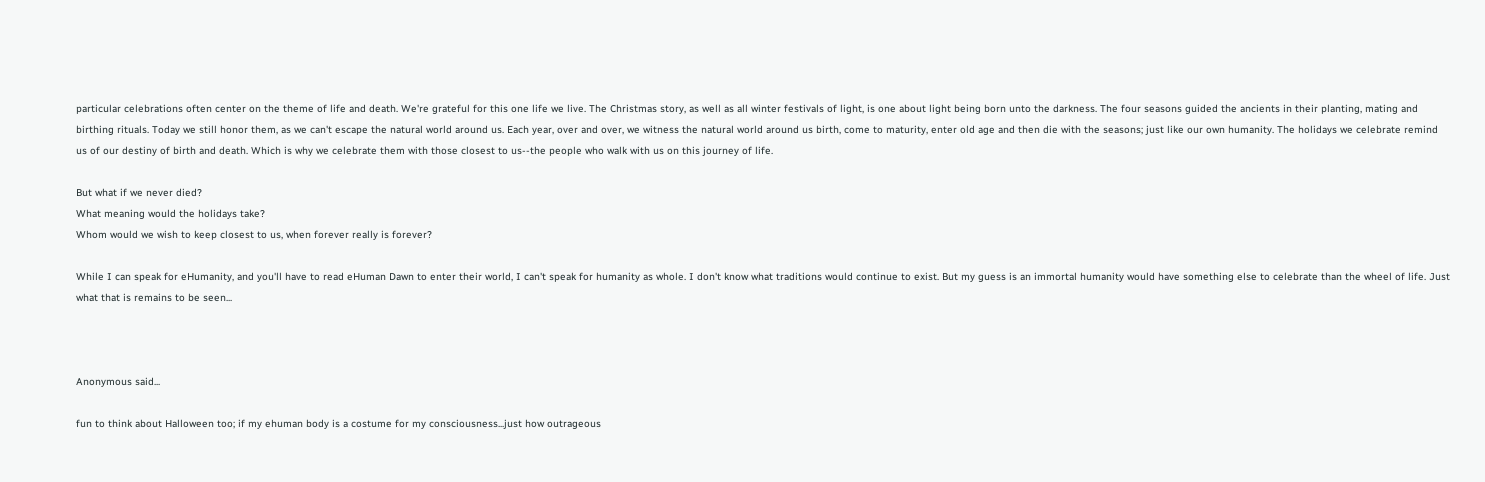particular celebrations often center on the theme of life and death. We're grateful for this one life we live. The Christmas story, as well as all winter festivals of light, is one about light being born unto the darkness. The four seasons guided the ancients in their planting, mating and birthing rituals. Today we still honor them, as we can't escape the natural world around us. Each year, over and over, we witness the natural world around us birth, come to maturity, enter old age and then die with the seasons; just like our own humanity. The holidays we celebrate remind us of our destiny of birth and death. Which is why we celebrate them with those closest to us--the people who walk with us on this journey of life.

But what if we never died?
What meaning would the holidays take?
Whom would we wish to keep closest to us, when forever really is forever?

While I can speak for eHumanity, and you'll have to read eHuman Dawn to enter their world, I can't speak for humanity as whole. I don't know what traditions would continue to exist. But my guess is an immortal humanity would have something else to celebrate than the wheel of life. Just what that is remains to be seen...



Anonymous said...

fun to think about Halloween too; if my ehuman body is a costume for my consciousness...just how outrageous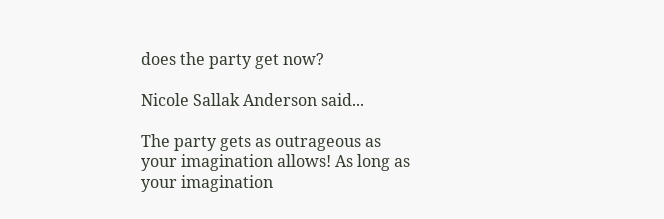does the party get now?

Nicole Sallak Anderson said...

The party gets as outrageous as your imagination allows! As long as your imagination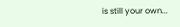is still your own...